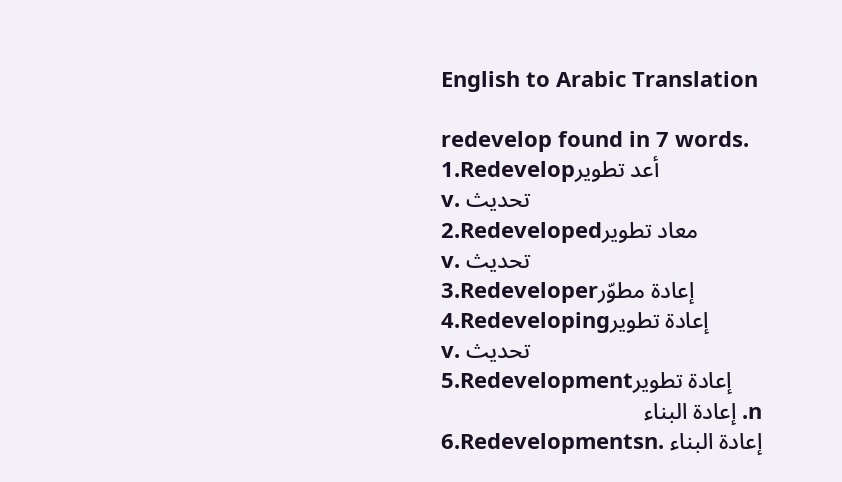English to Arabic Translation

redevelop found in 7 words.
1.Redevelopأعد تطوير
v. تحديث
2.Redevelopedمعاد تطوير
v. تحديث
3.Redeveloperإعادة مطوّر
4.Redevelopingإعادة تطوير
v. تحديث
5.Redevelopmentإعادة تطوير
n. إعادة البناء
6.Redevelopmentsn. إعادة البناء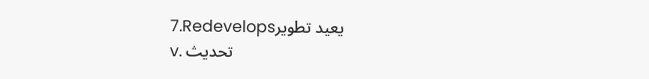7.Redevelopsيعيد تطوير
v. تحديث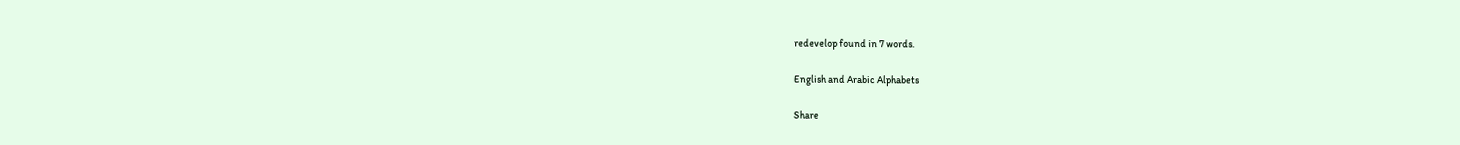redevelop found in 7 words.

English and Arabic Alphabets

Share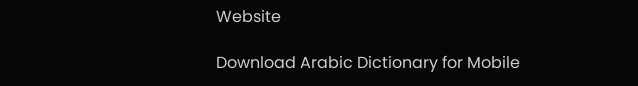Website

Download Arabic Dictionary for Mobile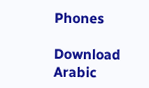Phones

Download Arabic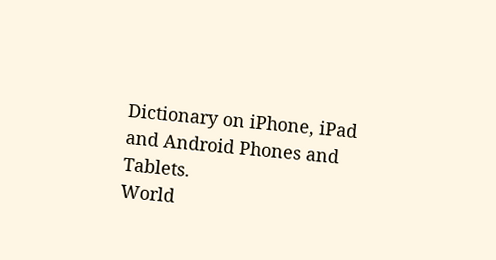Dictionary on iPhone, iPad and Android Phones and Tablets.
World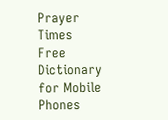Prayer Times
Free Dictionary for Mobile Phones